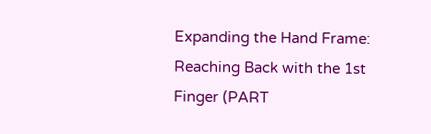Expanding the Hand Frame: Reaching Back with the 1st Finger (PART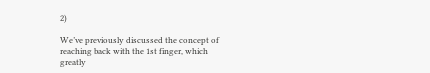2)

We’ve previously discussed the concept of reaching back with the 1st finger, which greatly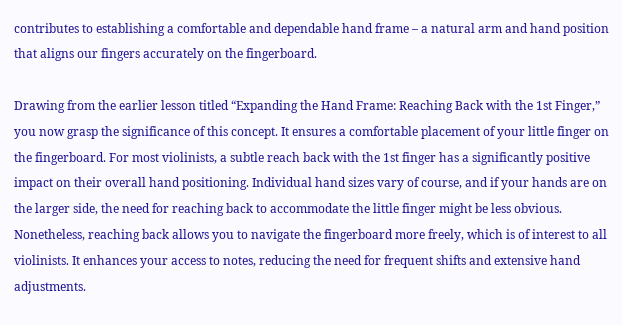contributes to establishing a comfortable and dependable hand frame – a natural arm and hand position that aligns our fingers accurately on the fingerboard.

Drawing from the earlier lesson titled “Expanding the Hand Frame: Reaching Back with the 1st Finger,” you now grasp the significance of this concept. It ensures a comfortable placement of your little finger on the fingerboard. For most violinists, a subtle reach back with the 1st finger has a significantly positive impact on their overall hand positioning. Individual hand sizes vary of course, and if your hands are on the larger side, the need for reaching back to accommodate the little finger might be less obvious. Nonetheless, reaching back allows you to navigate the fingerboard more freely, which is of interest to all violinists. It enhances your access to notes, reducing the need for frequent shifts and extensive hand adjustments.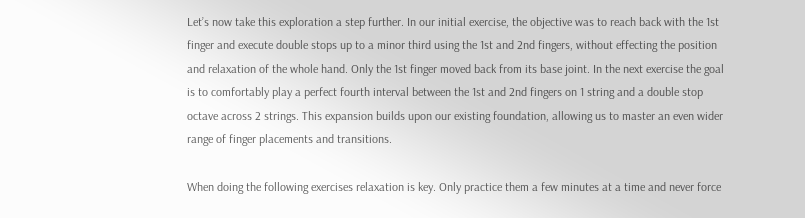Let’s now take this exploration a step further. In our initial exercise, the objective was to reach back with the 1st finger and execute double stops up to a minor third using the 1st and 2nd fingers, without effecting the position and relaxation of the whole hand. Only the 1st finger moved back from its base joint. In the next exercise the goal is to comfortably play a perfect fourth interval between the 1st and 2nd fingers on 1 string and a double stop octave across 2 strings. This expansion builds upon our existing foundation, allowing us to master an even wider range of finger placements and transitions.

When doing the following exercises relaxation is key. Only practice them a few minutes at a time and never force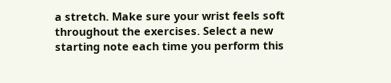a stretch. Make sure your wrist feels soft throughout the exercises. Select a new starting note each time you perform this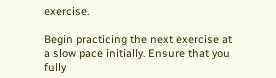exercise.

Begin practicing the next exercise at a slow pace initially. Ensure that you fully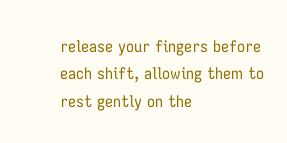release your fingers before each shift, allowing them to rest gently on the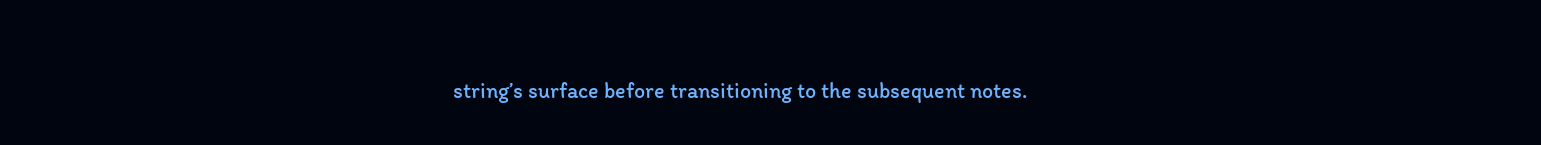string’s surface before transitioning to the subsequent notes.